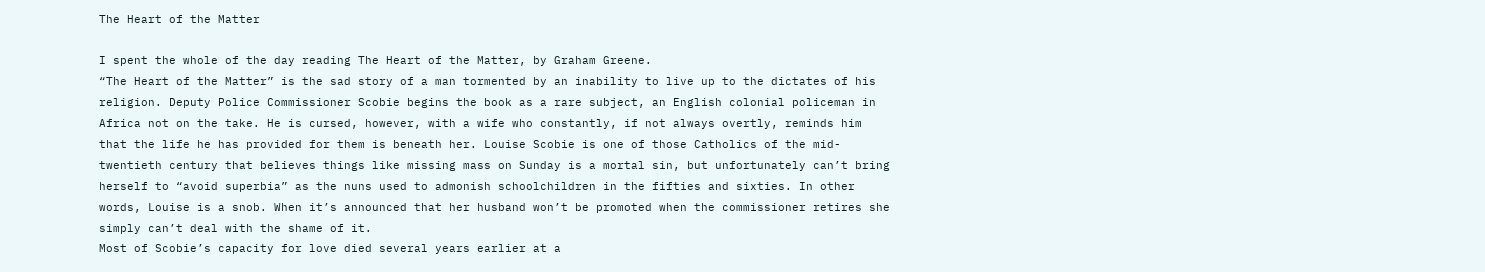The Heart of the Matter

I spent the whole of the day reading The Heart of the Matter, by Graham Greene.
“The Heart of the Matter” is the sad story of a man tormented by an inability to live up to the dictates of his religion. Deputy Police Commissioner Scobie begins the book as a rare subject, an English colonial policeman in Africa not on the take. He is cursed, however, with a wife who constantly, if not always overtly, reminds him that the life he has provided for them is beneath her. Louise Scobie is one of those Catholics of the mid-twentieth century that believes things like missing mass on Sunday is a mortal sin, but unfortunately can’t bring herself to “avoid superbia” as the nuns used to admonish schoolchildren in the fifties and sixties. In other words, Louise is a snob. When it’s announced that her husband won’t be promoted when the commissioner retires she simply can’t deal with the shame of it.
Most of Scobie’s capacity for love died several years earlier at a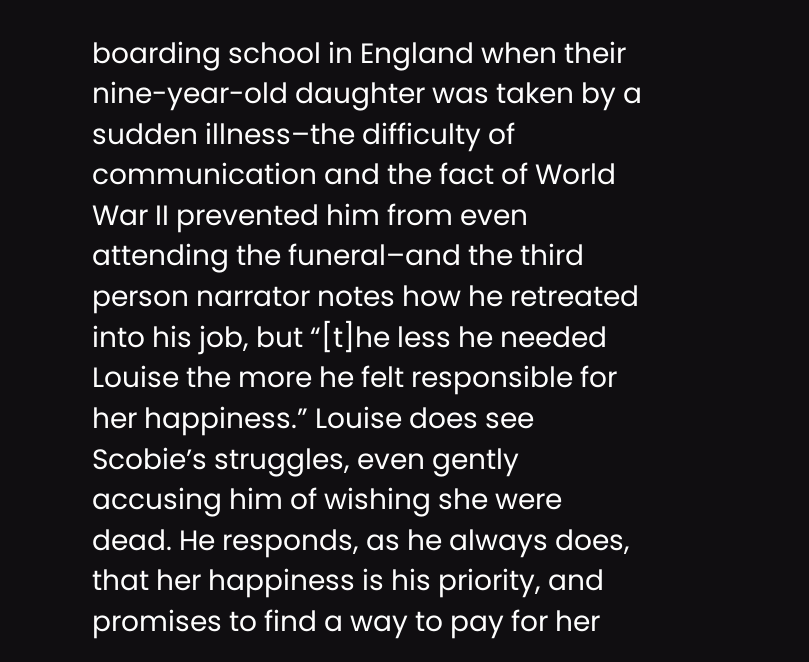boarding school in England when their nine-year-old daughter was taken by a sudden illness–the difficulty of communication and the fact of World War II prevented him from even attending the funeral–and the third person narrator notes how he retreated into his job, but “[t]he less he needed Louise the more he felt responsible for her happiness.” Louise does see Scobie’s struggles, even gently accusing him of wishing she were dead. He responds, as he always does, that her happiness is his priority, and promises to find a way to pay for her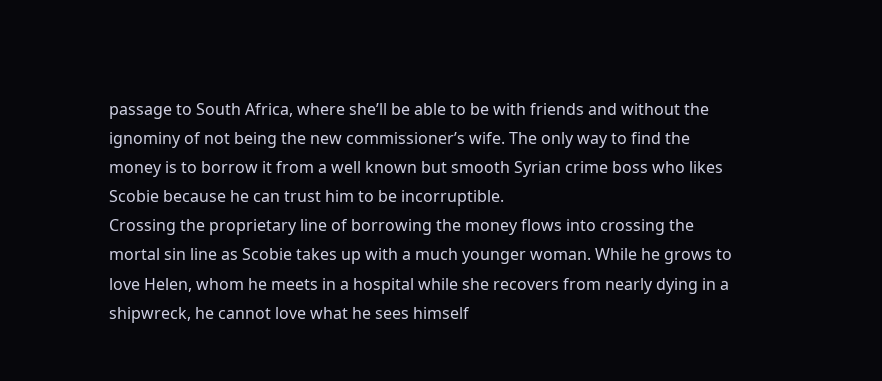passage to South Africa, where she’ll be able to be with friends and without the ignominy of not being the new commissioner’s wife. The only way to find the money is to borrow it from a well known but smooth Syrian crime boss who likes Scobie because he can trust him to be incorruptible.
Crossing the proprietary line of borrowing the money flows into crossing the mortal sin line as Scobie takes up with a much younger woman. While he grows to love Helen, whom he meets in a hospital while she recovers from nearly dying in a shipwreck, he cannot love what he sees himself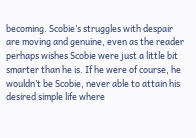becoming. Scobie’s struggles with despair are moving and genuine, even as the reader perhaps wishes Scobie were just a little bit smarter than he is. If he were of course, he wouldn’t be Scobie, never able to attain his desired simple life where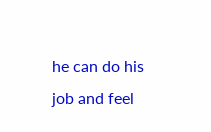he can do his job and feel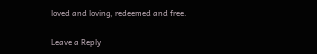loved and loving, redeemed and free.

Leave a Reply